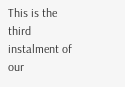This is the third instalment of our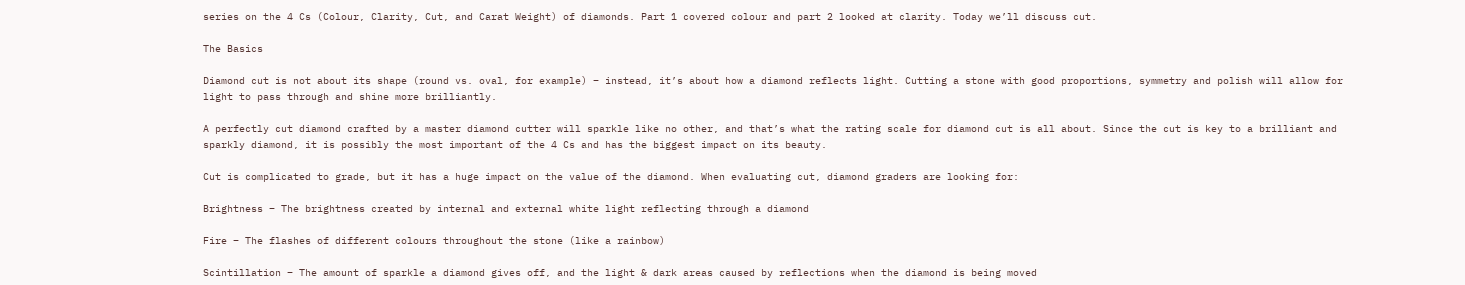series on the 4 Cs (Colour, Clarity, Cut, and Carat Weight) of diamonds. Part 1 covered colour and part 2 looked at clarity. Today we’ll discuss cut.

The Basics

Diamond cut is not about its shape (round vs. oval, for example) – instead, it’s about how a diamond reflects light. Cutting a stone with good proportions, symmetry and polish will allow for light to pass through and shine more brilliantly.

A perfectly cut diamond crafted by a master diamond cutter will sparkle like no other, and that’s what the rating scale for diamond cut is all about. Since the cut is key to a brilliant and sparkly diamond, it is possibly the most important of the 4 Cs and has the biggest impact on its beauty.

Cut is complicated to grade, but it has a huge impact on the value of the diamond. When evaluating cut, diamond graders are looking for:

Brightness – The brightness created by internal and external white light reflecting through a diamond

Fire – The flashes of different colours throughout the stone (like a rainbow)

Scintillation – The amount of sparkle a diamond gives off, and the light & dark areas caused by reflections when the diamond is being moved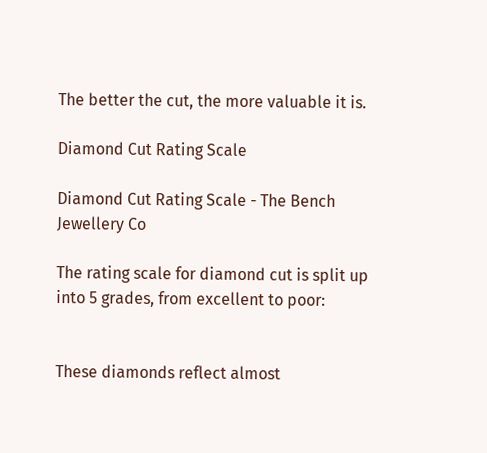The better the cut, the more valuable it is.

Diamond Cut Rating Scale

Diamond Cut Rating Scale - The Bench Jewellery Co

The rating scale for diamond cut is split up into 5 grades, from excellent to poor:


These diamonds reflect almost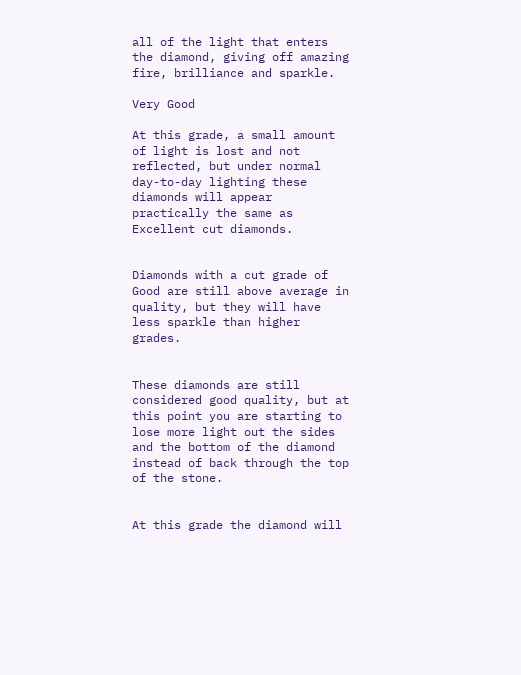all of the light that enters the diamond, giving off amazing fire, brilliance and sparkle.

Very Good

At this grade, a small amount of light is lost and not reflected, but under normal day-to-day lighting these diamonds will appear practically the same as Excellent cut diamonds.


Diamonds with a cut grade of Good are still above average in quality, but they will have less sparkle than higher grades.


These diamonds are still considered good quality, but at this point you are starting to lose more light out the sides and the bottom of the diamond instead of back through the top of the stone.


At this grade the diamond will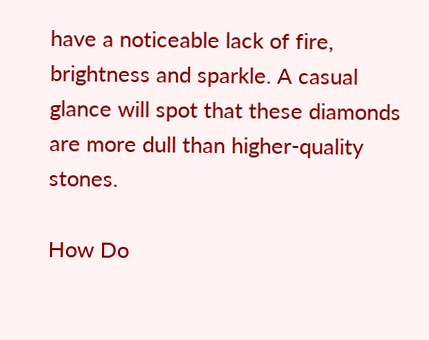have a noticeable lack of fire, brightness and sparkle. A casual glance will spot that these diamonds are more dull than higher-quality stones.

How Do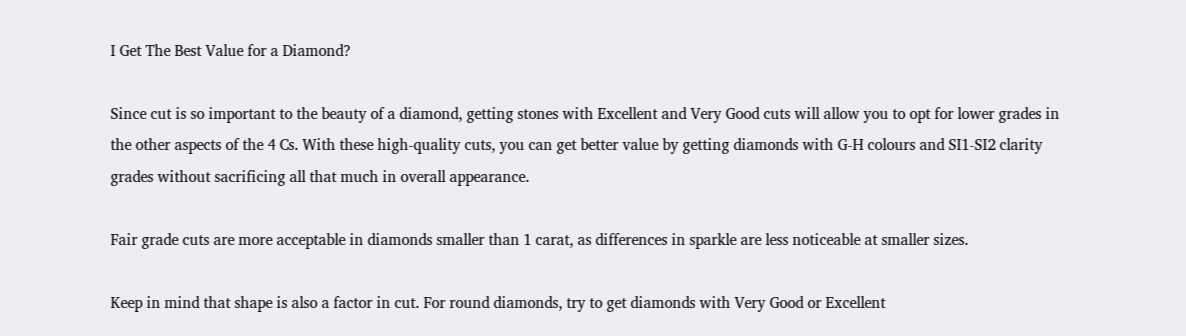I Get The Best Value for a Diamond?

Since cut is so important to the beauty of a diamond, getting stones with Excellent and Very Good cuts will allow you to opt for lower grades in the other aspects of the 4 Cs. With these high-quality cuts, you can get better value by getting diamonds with G-H colours and SI1-SI2 clarity grades without sacrificing all that much in overall appearance.

Fair grade cuts are more acceptable in diamonds smaller than 1 carat, as differences in sparkle are less noticeable at smaller sizes.

Keep in mind that shape is also a factor in cut. For round diamonds, try to get diamonds with Very Good or Excellent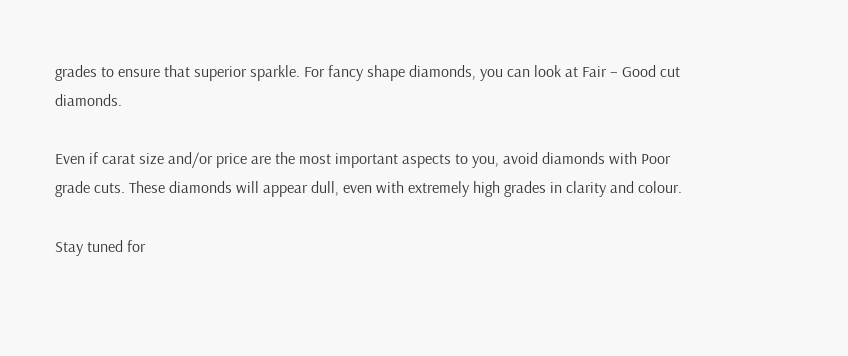grades to ensure that superior sparkle. For fancy shape diamonds, you can look at Fair – Good cut diamonds.

Even if carat size and/or price are the most important aspects to you, avoid diamonds with Poor grade cuts. These diamonds will appear dull, even with extremely high grades in clarity and colour.

Stay tuned for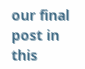our final post in this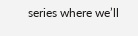series where we’ll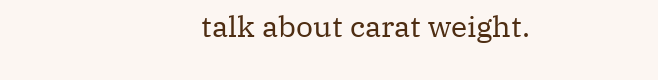talk about carat weight.